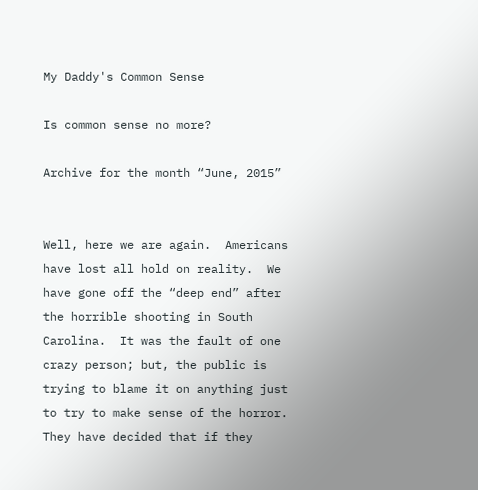My Daddy's Common Sense

Is common sense no more?

Archive for the month “June, 2015”


Well, here we are again.  Americans have lost all hold on reality.  We have gone off the “deep end” after the horrible shooting in South Carolina.  It was the fault of one crazy person; but, the public is trying to blame it on anything just to try to make sense of the horror.  They have decided that if they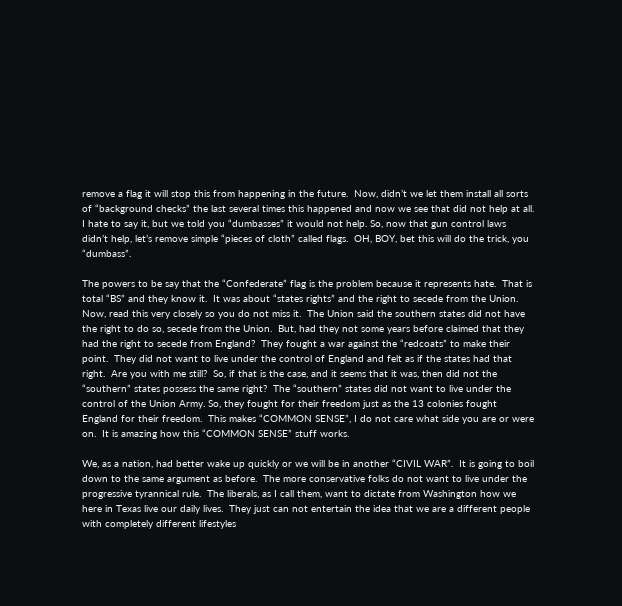remove a flag it will stop this from happening in the future.  Now, didn’t we let them install all sorts of “background checks” the last several times this happened and now we see that did not help at all.  I hate to say it, but we told you “dumbasses” it would not help. So, now that gun control laws didn’t help, let’s remove simple “pieces of cloth” called flags.  OH, BOY, bet this will do the trick, you “dumbass”.

The powers to be say that the “Confederate” flag is the problem because it represents hate.  That is total “BS” and they know it.  It was about “states rights” and the right to secede from the Union.  Now, read this very closely so you do not miss it.  The Union said the southern states did not have the right to do so, secede from the Union.  But, had they not some years before claimed that they had the right to secede from England?  They fought a war against the “redcoats” to make their point.  They did not want to live under the control of England and felt as if the states had that right.  Are you with me still?  So, if that is the case, and it seems that it was, then did not the “southern” states possess the same right?  The “southern” states did not want to live under the control of the Union Army. So, they fought for their freedom just as the 13 colonies fought England for their freedom.  This makes “COMMON SENSE”, I do not care what side you are or were on.  It is amazing how this “COMMON SENSE” stuff works.

We, as a nation, had better wake up quickly or we will be in another “CIVIL WAR”.  It is going to boil down to the same argument as before.  The more conservative folks do not want to live under the progressive tyrannical rule.  The liberals, as I call them, want to dictate from Washington how we here in Texas live our daily lives.  They just can not entertain the idea that we are a different people with completely different lifestyles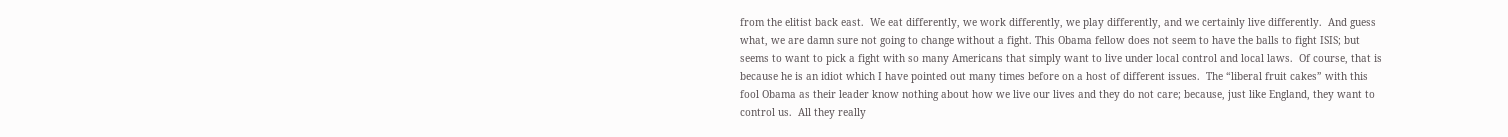from the elitist back east.  We eat differently, we work differently, we play differently, and we certainly live differently.  And guess what, we are damn sure not going to change without a fight. This Obama fellow does not seem to have the balls to fight ISIS; but seems to want to pick a fight with so many Americans that simply want to live under local control and local laws.  Of course, that is because he is an idiot which I have pointed out many times before on a host of different issues.  The “liberal fruit cakes” with this fool Obama as their leader know nothing about how we live our lives and they do not care; because, just like England, they want to control us.  All they really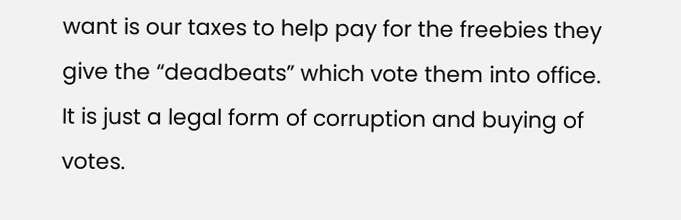want is our taxes to help pay for the freebies they give the “deadbeats” which vote them into office. It is just a legal form of corruption and buying of votes.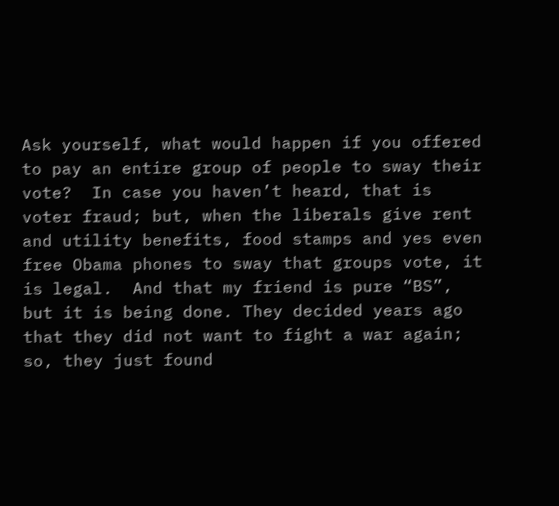Ask yourself, what would happen if you offered to pay an entire group of people to sway their vote?  In case you haven’t heard, that is voter fraud; but, when the liberals give rent and utility benefits, food stamps and yes even free Obama phones to sway that groups vote, it is legal.  And that my friend is pure “BS”, but it is being done. They decided years ago that they did not want to fight a war again; so, they just found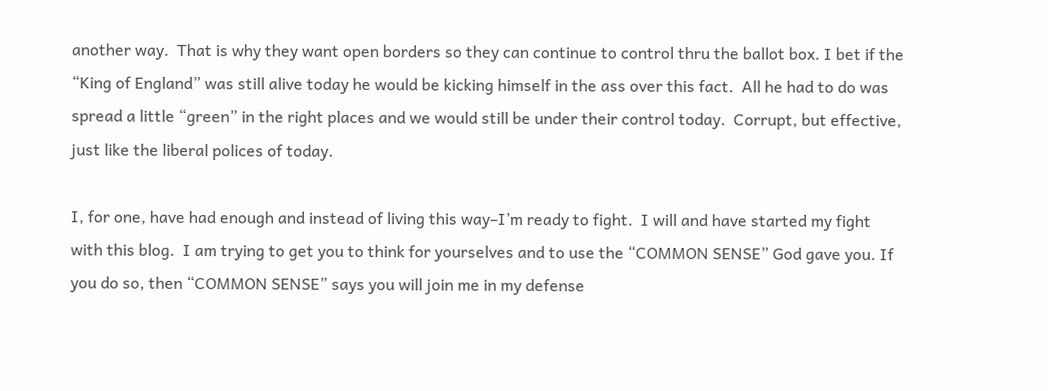another way.  That is why they want open borders so they can continue to control thru the ballot box. I bet if the “King of England” was still alive today he would be kicking himself in the ass over this fact.  All he had to do was spread a little “green” in the right places and we would still be under their control today.  Corrupt, but effective, just like the liberal polices of today.

I, for one, have had enough and instead of living this way–I’m ready to fight.  I will and have started my fight with this blog.  I am trying to get you to think for yourselves and to use the “COMMON SENSE” God gave you. If you do so, then “COMMON SENSE” says you will join me in my defense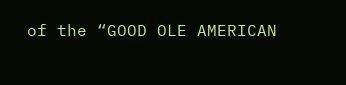of the “GOOD OLE AMERICAN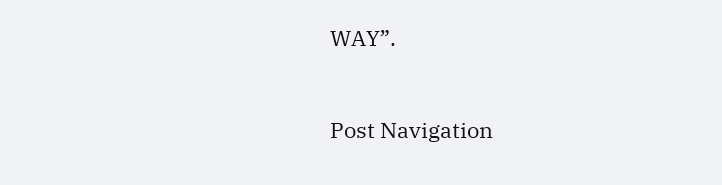WAY”.


Post Navigation